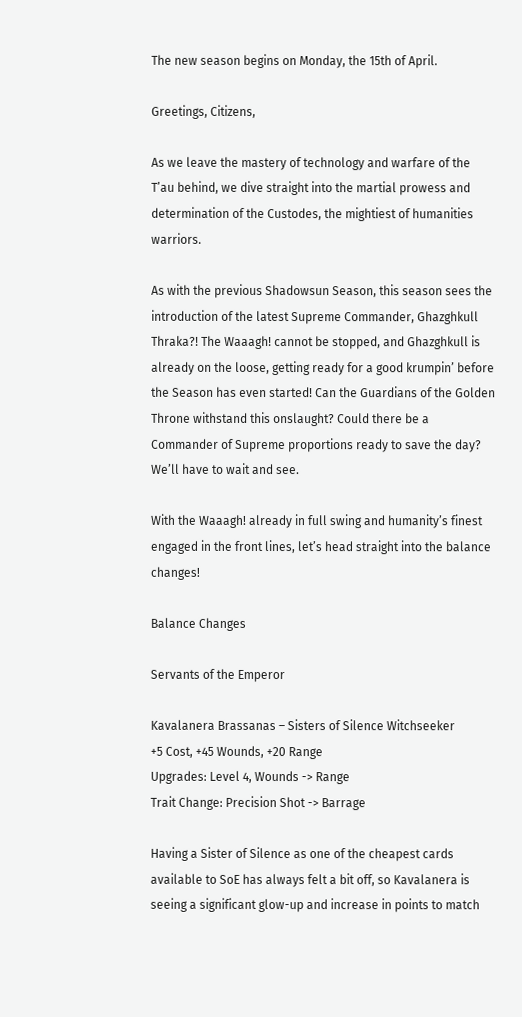The new season begins on Monday, the 15th of April.

Greetings, Citizens,

As we leave the mastery of technology and warfare of the T’au behind, we dive straight into the martial prowess and determination of the Custodes, the mightiest of humanities warriors.

As with the previous Shadowsun Season, this season sees the introduction of the latest Supreme Commander, Ghazghkull Thraka?! The Waaagh! cannot be stopped, and Ghazghkull is already on the loose, getting ready for a good krumpin’ before the Season has even started! Can the Guardians of the Golden Throne withstand this onslaught? Could there be a Commander of Supreme proportions ready to save the day? We’ll have to wait and see.

With the Waaagh! already in full swing and humanity’s finest engaged in the front lines, let’s head straight into the balance changes!

Balance Changes

Servants of the Emperor

Kavalanera Brassanas – Sisters of Silence Witchseeker
+5 Cost, +45 Wounds, +20 Range
Upgrades: Level 4, Wounds -> Range
Trait Change: Precision Shot -> Barrage

Having a Sister of Silence as one of the cheapest cards available to SoE has always felt a bit off, so Kavalanera is seeing a significant glow-up and increase in points to match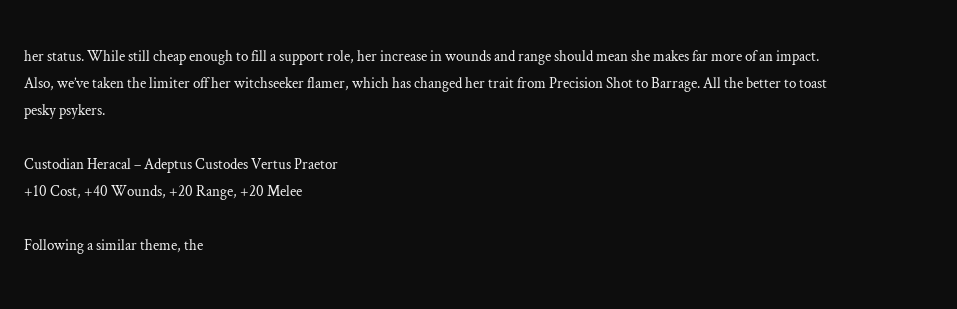her status. While still cheap enough to fill a support role, her increase in wounds and range should mean she makes far more of an impact. Also, we’ve taken the limiter off her witchseeker flamer, which has changed her trait from Precision Shot to Barrage. All the better to toast pesky psykers.

Custodian Heracal – Adeptus Custodes Vertus Praetor
+10 Cost, +40 Wounds, +20 Range, +20 Melee

Following a similar theme, the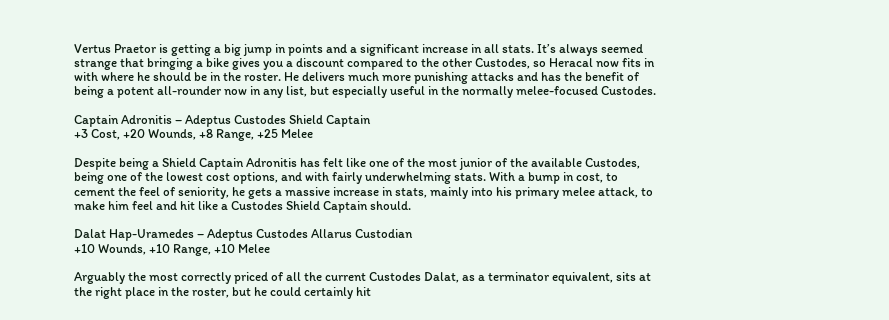Vertus Praetor is getting a big jump in points and a significant increase in all stats. It’s always seemed strange that bringing a bike gives you a discount compared to the other Custodes, so Heracal now fits in with where he should be in the roster. He delivers much more punishing attacks and has the benefit of being a potent all-rounder now in any list, but especially useful in the normally melee-focused Custodes.

Captain Adronitis – Adeptus Custodes Shield Captain
+3 Cost, +20 Wounds, +8 Range, +25 Melee

Despite being a Shield Captain Adronitis has felt like one of the most junior of the available Custodes, being one of the lowest cost options, and with fairly underwhelming stats. With a bump in cost, to cement the feel of seniority, he gets a massive increase in stats, mainly into his primary melee attack, to make him feel and hit like a Custodes Shield Captain should.

Dalat Hap-Uramedes – Adeptus Custodes Allarus Custodian
+10 Wounds, +10 Range, +10 Melee

Arguably the most correctly priced of all the current Custodes Dalat, as a terminator equivalent, sits at the right place in the roster, but he could certainly hit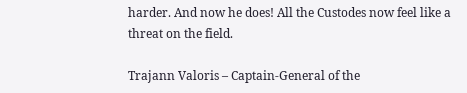harder. And now he does! All the Custodes now feel like a threat on the field.

Trajann Valoris – Captain-General of the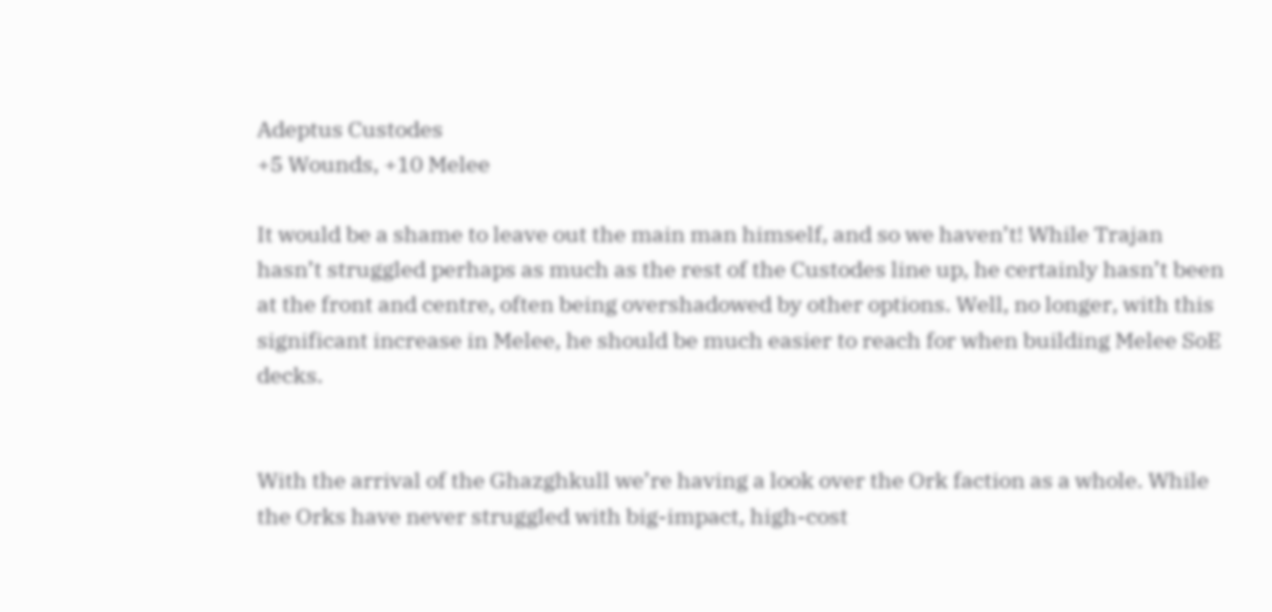Adeptus Custodes
+5 Wounds, +10 Melee

It would be a shame to leave out the main man himself, and so we haven’t! While Trajan hasn’t struggled perhaps as much as the rest of the Custodes line up, he certainly hasn’t been at the front and centre, often being overshadowed by other options. Well, no longer, with this significant increase in Melee, he should be much easier to reach for when building Melee SoE decks.


With the arrival of the Ghazghkull we’re having a look over the Ork faction as a whole. While the Orks have never struggled with big-impact, high-cost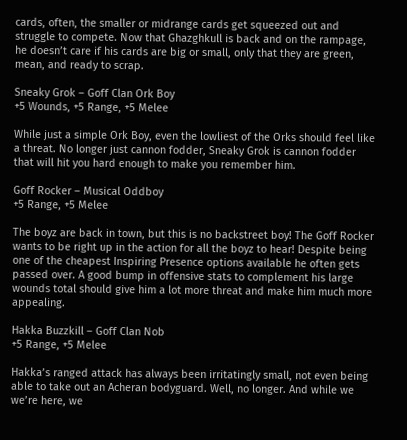cards, often, the smaller or midrange cards get squeezed out and struggle to compete. Now that Ghazghkull is back and on the rampage, he doesn’t care if his cards are big or small, only that they are green, mean, and ready to scrap.

Sneaky Grok – Goff Clan Ork Boy
+5 Wounds, +5 Range, +5 Melee

While just a simple Ork Boy, even the lowliest of the Orks should feel like a threat. No longer just cannon fodder, Sneaky Grok is cannon fodder that will hit you hard enough to make you remember him.

Goff Rocker – Musical Oddboy
+5 Range, +5 Melee

The boyz are back in town, but this is no backstreet boy! The Goff Rocker wants to be right up in the action for all the boyz to hear! Despite being one of the cheapest Inspiring Presence options available he often gets passed over. A good bump in offensive stats to complement his large wounds total should give him a lot more threat and make him much more appealing.

Hakka Buzzkill – Goff Clan Nob
+5 Range, +5 Melee

Hakka’s ranged attack has always been irritatingly small, not even being able to take out an Acheran bodyguard. Well, no longer. And while we we’re here, we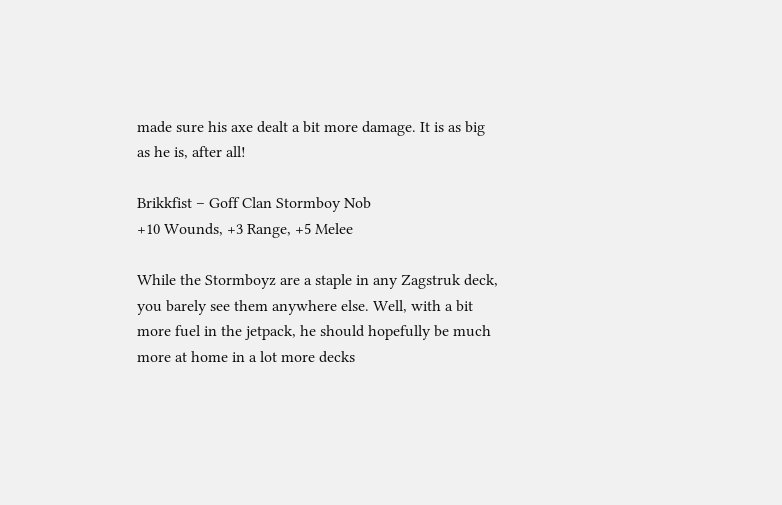made sure his axe dealt a bit more damage. It is as big as he is, after all!

Brikkfist – Goff Clan Stormboy Nob
+10 Wounds, +3 Range, +5 Melee

While the Stormboyz are a staple in any Zagstruk deck, you barely see them anywhere else. Well, with a bit more fuel in the jetpack, he should hopefully be much more at home in a lot more decks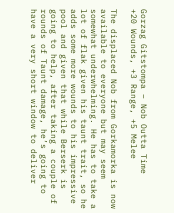Gorzag Gitstompa – Nob Outta Time
+20 Wounds, +3 Range, +5 Melee

The displaced Nob from Gorkamorka is now available to everyone but may seem somewhat underwhelming. He has to take a lot of flak given his taunt trait, so he adds some more wounds to his impressive pool and given that while Berserk is going to help, after taking a couple of rounds of Taunt damage, he’s going to have a very short window to deliver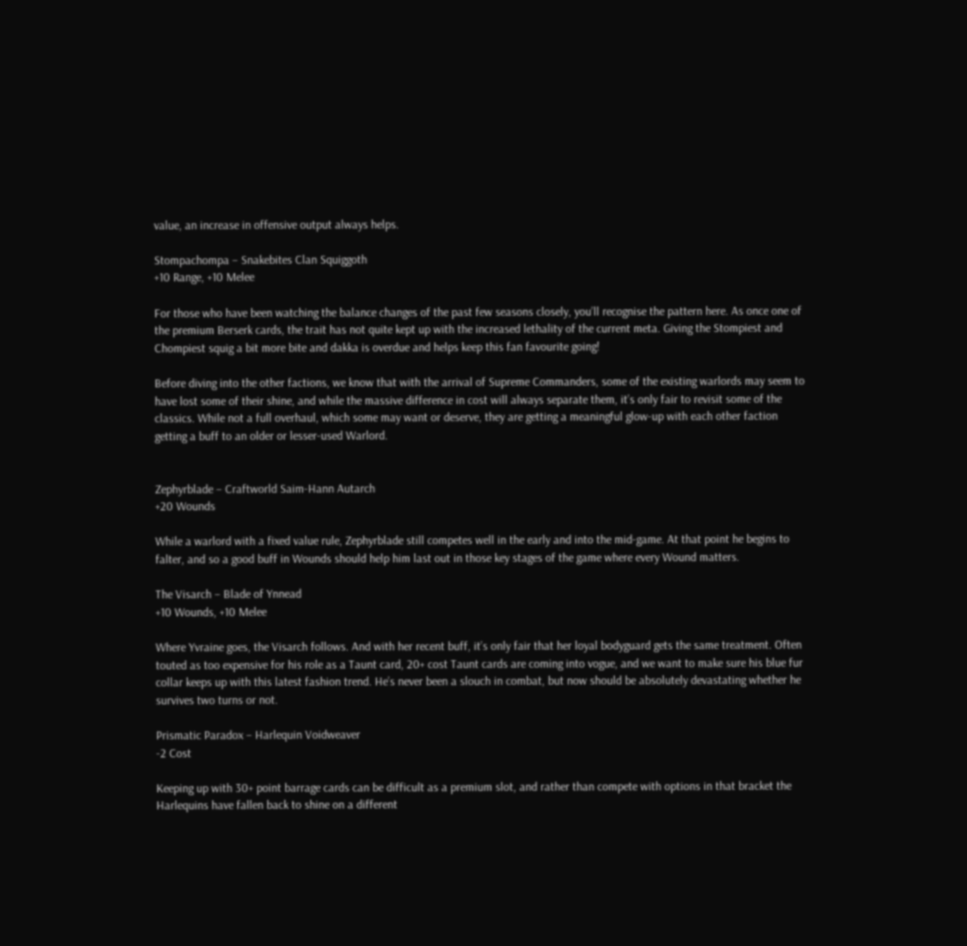value, an increase in offensive output always helps.

Stompachompa – Snakebites Clan Squiggoth
+10 Range, +10 Melee

For those who have been watching the balance changes of the past few seasons closely, you’ll recognise the pattern here. As once one of the premium Berserk cards, the trait has not quite kept up with the increased lethality of the current meta. Giving the Stompiest and Chompiest squig a bit more bite and dakka is overdue and helps keep this fan favourite going!

Before diving into the other factions, we know that with the arrival of Supreme Commanders, some of the existing warlords may seem to have lost some of their shine, and while the massive difference in cost will always separate them, it’s only fair to revisit some of the classics. While not a full overhaul, which some may want or deserve, they are getting a meaningful glow-up with each other faction getting a buff to an older or lesser-used Warlord.


Zephyrblade – Craftworld Saim-Hann Autarch
+20 Wounds

While a warlord with a fixed value rule, Zephyrblade still competes well in the early and into the mid-game. At that point he begins to falter, and so a good buff in Wounds should help him last out in those key stages of the game where every Wound matters.

The Visarch – Blade of Ynnead
+10 Wounds, +10 Melee

Where Yvraine goes, the Visarch follows. And with her recent buff, it’s only fair that her loyal bodyguard gets the same treatment. Often touted as too expensive for his role as a Taunt card, 20+ cost Taunt cards are coming into vogue, and we want to make sure his blue fur collar keeps up with this latest fashion trend. He’s never been a slouch in combat, but now should be absolutely devastating whether he survives two turns or not.

Prismatic Paradox – Harlequin Voidweaver
-2 Cost

Keeping up with 30+ point barrage cards can be difficult as a premium slot, and rather than compete with options in that bracket the Harlequins have fallen back to shine on a different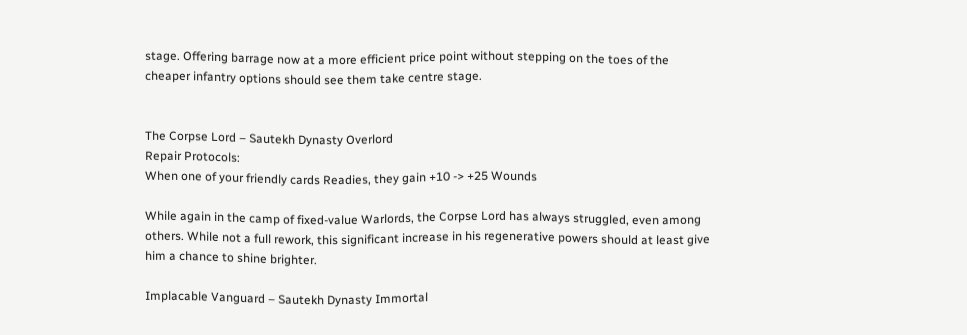stage. Offering barrage now at a more efficient price point without stepping on the toes of the cheaper infantry options should see them take centre stage.


The Corpse Lord – Sautekh Dynasty Overlord
Repair Protocols:
When one of your friendly cards Readies, they gain +10 -> +25 Wounds

While again in the camp of fixed-value Warlords, the Corpse Lord has always struggled, even among others. While not a full rework, this significant increase in his regenerative powers should at least give him a chance to shine brighter.

Implacable Vanguard – Sautekh Dynasty Immortal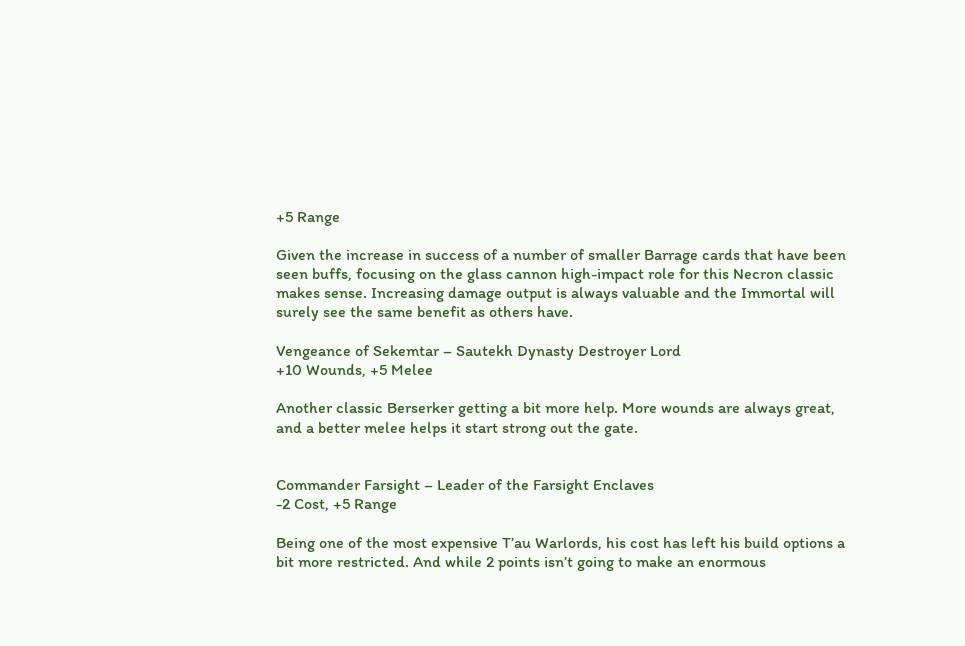+5 Range

Given the increase in success of a number of smaller Barrage cards that have been seen buffs, focusing on the glass cannon high-impact role for this Necron classic makes sense. Increasing damage output is always valuable and the Immortal will surely see the same benefit as others have.

Vengeance of Sekemtar – Sautekh Dynasty Destroyer Lord
+10 Wounds, +5 Melee

Another classic Berserker getting a bit more help. More wounds are always great, and a better melee helps it start strong out the gate.


Commander Farsight – Leader of the Farsight Enclaves
-2 Cost, +5 Range

Being one of the most expensive T’au Warlords, his cost has left his build options a bit more restricted. And while 2 points isn’t going to make an enormous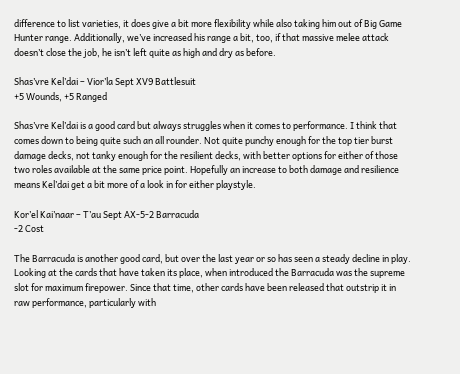difference to list varieties, it does give a bit more flexibility while also taking him out of Big Game Hunter range. Additionally, we’ve increased his range a bit, too, if that massive melee attack doesn’t close the job, he isn’t left quite as high and dry as before.

Shas’vre Kel’dai – Vior’la Sept XV9 Battlesuit
+5 Wounds, +5 Ranged

Shas’vre Kel’dai is a good card but always struggles when it comes to performance. I think that comes down to being quite such an all rounder. Not quite punchy enough for the top tier burst damage decks, not tanky enough for the resilient decks, with better options for either of those two roles available at the same price point. Hopefully an increase to both damage and resilience means Kel’dai get a bit more of a look in for either playstyle.

Kor’el Kai’naar – T’au Sept AX-5-2 Barracuda
-2 Cost

The Barracuda is another good card, but over the last year or so has seen a steady decline in play. Looking at the cards that have taken its place, when introduced the Barracuda was the supreme slot for maximum firepower. Since that time, other cards have been released that outstrip it in raw performance, particularly with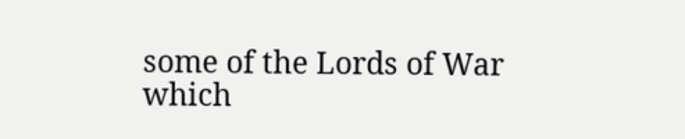some of the Lords of War which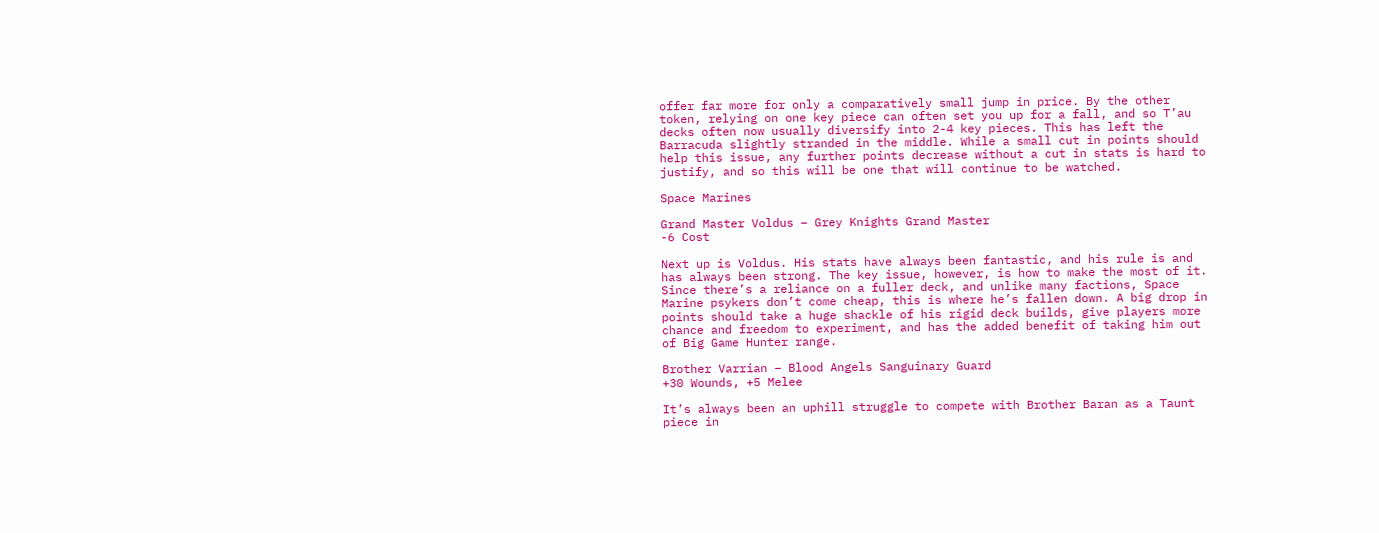offer far more for only a comparatively small jump in price. By the other token, relying on one key piece can often set you up for a fall, and so T’au decks often now usually diversify into 2-4 key pieces. This has left the Barracuda slightly stranded in the middle. While a small cut in points should help this issue, any further points decrease without a cut in stats is hard to justify, and so this will be one that will continue to be watched.

Space Marines

Grand Master Voldus – Grey Knights Grand Master
-6 Cost

Next up is Voldus. His stats have always been fantastic, and his rule is and has always been strong. The key issue, however, is how to make the most of it. Since there’s a reliance on a fuller deck, and unlike many factions, Space Marine psykers don’t come cheap, this is where he’s fallen down. A big drop in points should take a huge shackle of his rigid deck builds, give players more chance and freedom to experiment, and has the added benefit of taking him out of Big Game Hunter range.

Brother Varrian – Blood Angels Sanguinary Guard
+30 Wounds, +5 Melee

It’s always been an uphill struggle to compete with Brother Baran as a Taunt piece in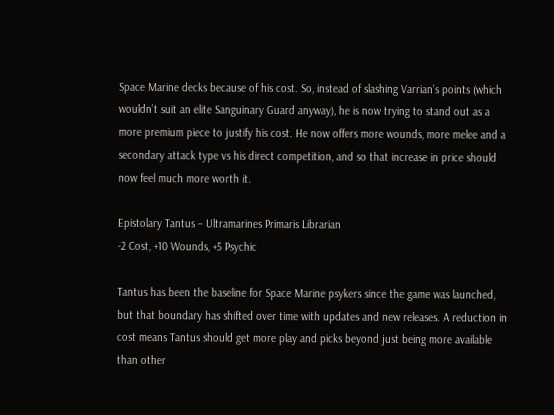Space Marine decks because of his cost. So, instead of slashing Varrian’s points (which wouldn’t suit an elite Sanguinary Guard anyway), he is now trying to stand out as a more premium piece to justify his cost. He now offers more wounds, more melee and a secondary attack type vs his direct competition, and so that increase in price should now feel much more worth it.

Epistolary Tantus – Ultramarines Primaris Librarian
-2 Cost, +10 Wounds, +5 Psychic

Tantus has been the baseline for Space Marine psykers since the game was launched, but that boundary has shifted over time with updates and new releases. A reduction in cost means Tantus should get more play and picks beyond just being more available than other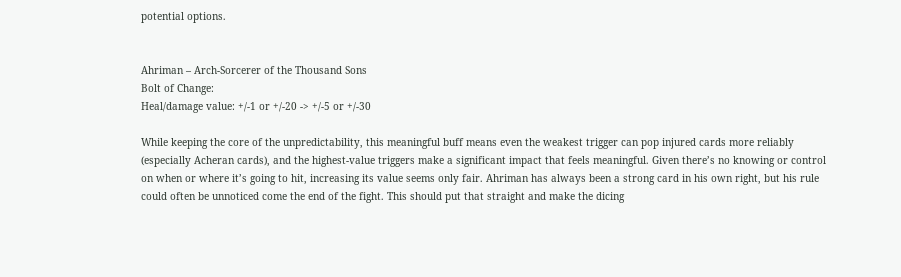potential options.


Ahriman – Arch-Sorcerer of the Thousand Sons
Bolt of Change:
Heal/damage value: +/-1 or +/-20 -> +/-5 or +/-30

While keeping the core of the unpredictability, this meaningful buff means even the weakest trigger can pop injured cards more reliably (especially Acheran cards), and the highest-value triggers make a significant impact that feels meaningful. Given there’s no knowing or control on when or where it’s going to hit, increasing its value seems only fair. Ahriman has always been a strong card in his own right, but his rule could often be unnoticed come the end of the fight. This should put that straight and make the dicing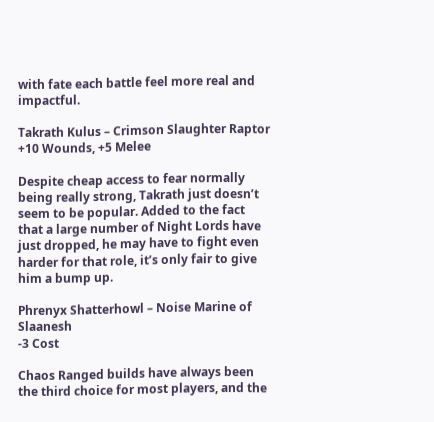with fate each battle feel more real and impactful.

Takrath Kulus – Crimson Slaughter Raptor
+10 Wounds, +5 Melee

Despite cheap access to fear normally being really strong, Takrath just doesn’t seem to be popular. Added to the fact that a large number of Night Lords have just dropped, he may have to fight even harder for that role, it’s only fair to give him a bump up.

Phrenyx Shatterhowl – Noise Marine of Slaanesh
-3 Cost

Chaos Ranged builds have always been the third choice for most players, and the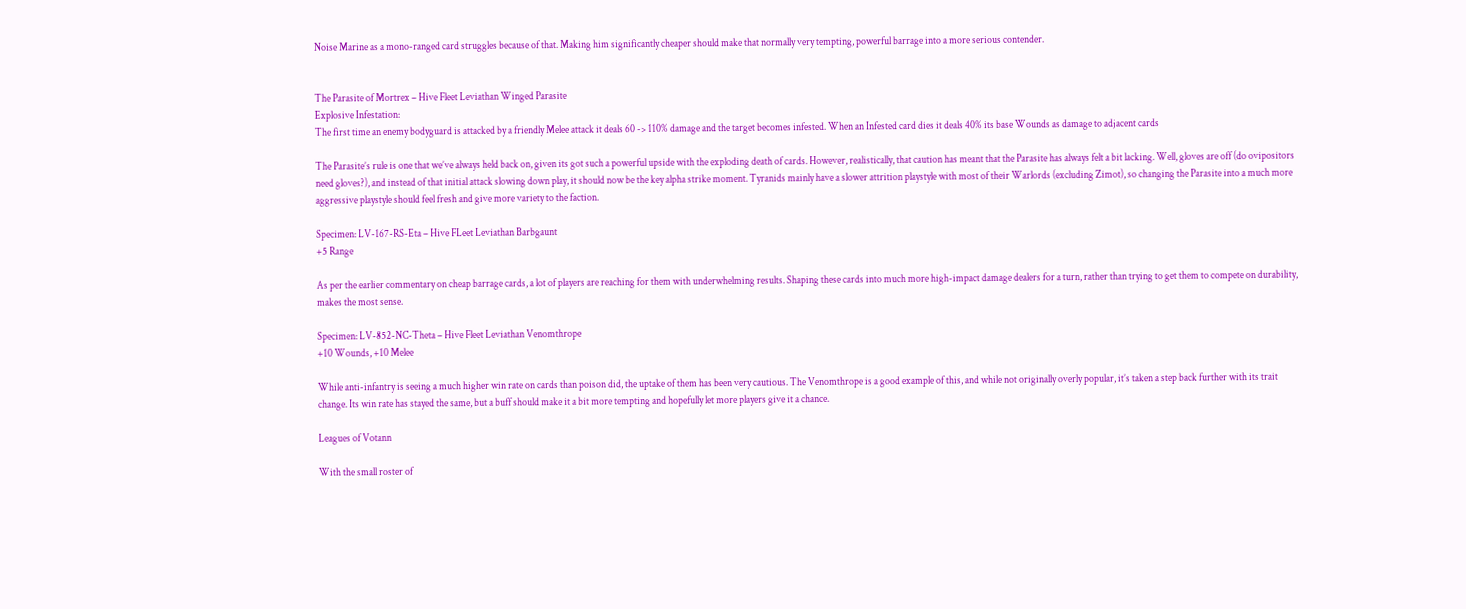Noise Marine as a mono-ranged card struggles because of that. Making him significantly cheaper should make that normally very tempting, powerful barrage into a more serious contender.


The Parasite of Mortrex – Hive Fleet Leviathan Winged Parasite
Explosive Infestation:
The first time an enemy bodyguard is attacked by a friendly Melee attack it deals 60 -> 110% damage and the target becomes infested. When an Infested card dies it deals 40% its base Wounds as damage to adjacent cards

The Parasite’s rule is one that we’ve always held back on, given its got such a powerful upside with the exploding death of cards. However, realistically, that caution has meant that the Parasite has always felt a bit lacking. Well, gloves are off (do ovipositors need gloves?), and instead of that initial attack slowing down play, it should now be the key alpha strike moment. Tyranids mainly have a slower attrition playstyle with most of their Warlords (excluding Zimot), so changing the Parasite into a much more aggressive playstyle should feel fresh and give more variety to the faction.

Specimen: LV-167-RS-Eta – Hive FLeet Leviathan Barbgaunt
+5 Range

As per the earlier commentary on cheap barrage cards, a lot of players are reaching for them with underwhelming results. Shaping these cards into much more high-impact damage dealers for a turn, rather than trying to get them to compete on durability, makes the most sense.

Specimen: LV-852-NC-Theta – Hive Fleet Leviathan Venomthrope
+10 Wounds, +10 Melee

While anti-infantry is seeing a much higher win rate on cards than poison did, the uptake of them has been very cautious. The Venomthrope is a good example of this, and while not originally overly popular, it’s taken a step back further with its trait change. Its win rate has stayed the same, but a buff should make it a bit more tempting and hopefully let more players give it a chance.

Leagues of Votann

With the small roster of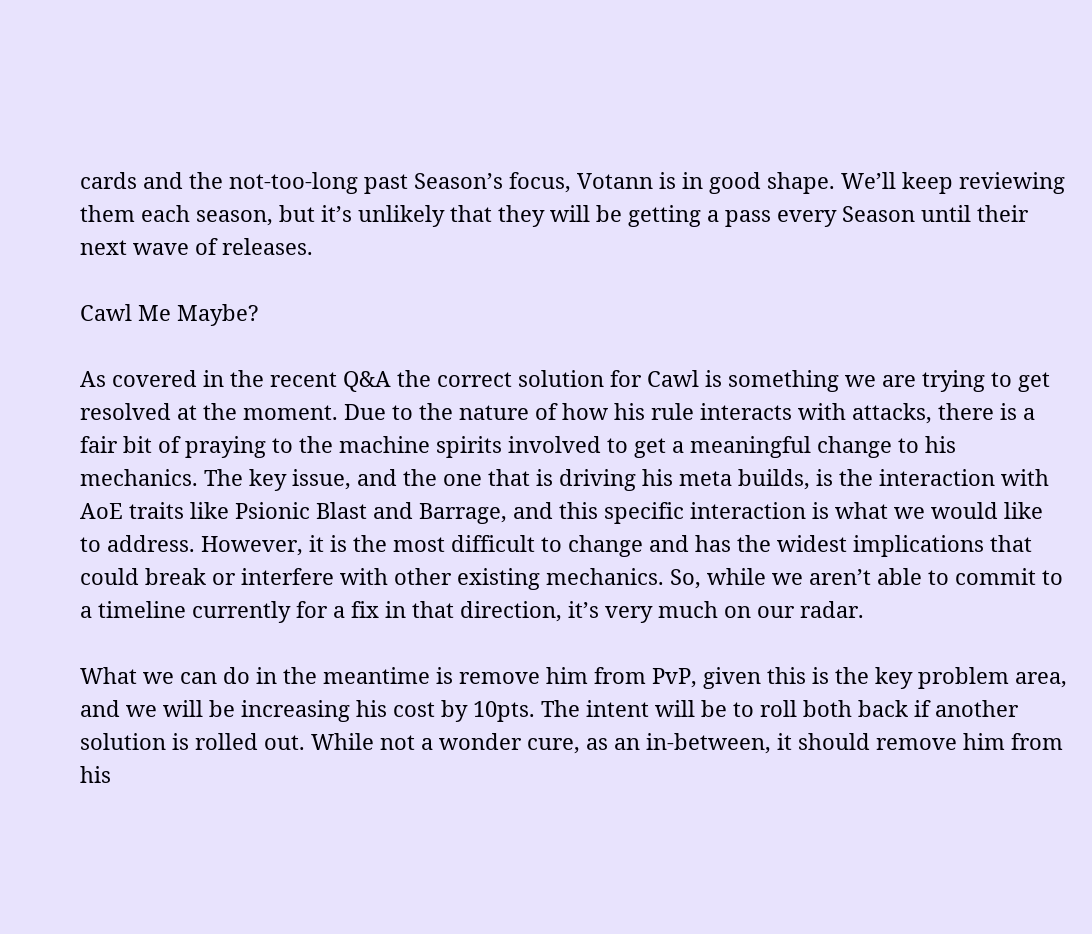cards and the not-too-long past Season’s focus, Votann is in good shape. We’ll keep reviewing them each season, but it’s unlikely that they will be getting a pass every Season until their next wave of releases.

Cawl Me Maybe?

As covered in the recent Q&A the correct solution for Cawl is something we are trying to get resolved at the moment. Due to the nature of how his rule interacts with attacks, there is a fair bit of praying to the machine spirits involved to get a meaningful change to his mechanics. The key issue, and the one that is driving his meta builds, is the interaction with AoE traits like Psionic Blast and Barrage, and this specific interaction is what we would like to address. However, it is the most difficult to change and has the widest implications that could break or interfere with other existing mechanics. So, while we aren’t able to commit to a timeline currently for a fix in that direction, it’s very much on our radar.

What we can do in the meantime is remove him from PvP, given this is the key problem area, and we will be increasing his cost by 10pts. The intent will be to roll both back if another solution is rolled out. While not a wonder cure, as an in-between, it should remove him from his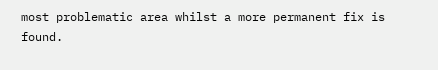most problematic area whilst a more permanent fix is found.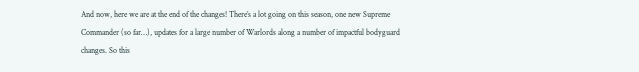And now, here we are at the end of the changes! There’s a lot going on this season, one new Supreme Commander (so far…), updates for a large number of Warlords along a number of impactful bodyguard changes. So this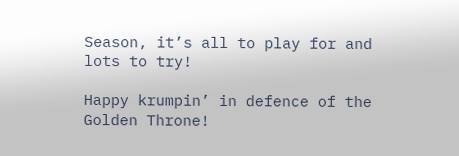Season, it’s all to play for and lots to try!

Happy krumpin’ in defence of the Golden Throne!